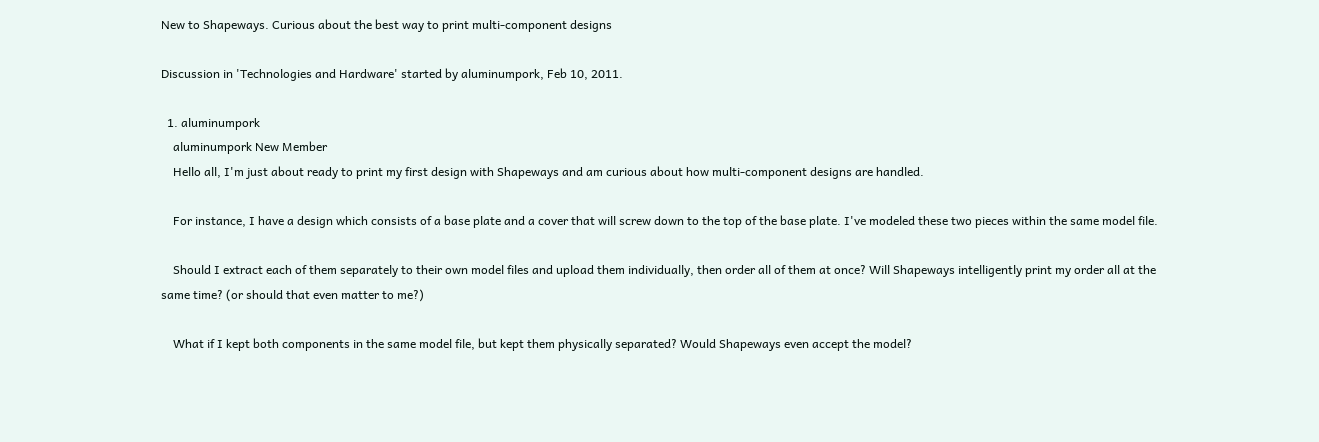New to Shapeways. Curious about the best way to print multi-component designs

Discussion in 'Technologies and Hardware' started by aluminumpork, Feb 10, 2011.

  1. aluminumpork
    aluminumpork New Member
    Hello all, I'm just about ready to print my first design with Shapeways and am curious about how multi-component designs are handled.

    For instance, I have a design which consists of a base plate and a cover that will screw down to the top of the base plate. I've modeled these two pieces within the same model file.

    Should I extract each of them separately to their own model files and upload them individually, then order all of them at once? Will Shapeways intelligently print my order all at the same time? (or should that even matter to me?)

    What if I kept both components in the same model file, but kept them physically separated? Would Shapeways even accept the model?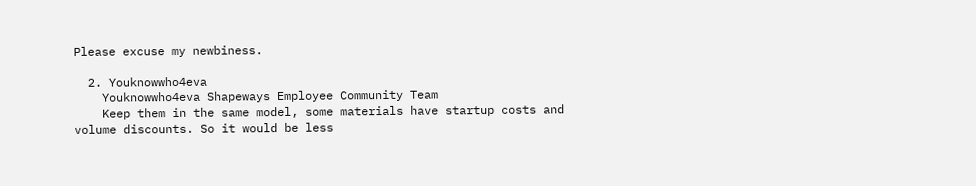Please excuse my newbiness.

  2. Youknowwho4eva
    Youknowwho4eva Shapeways Employee Community Team
    Keep them in the same model, some materials have startup costs and volume discounts. So it would be less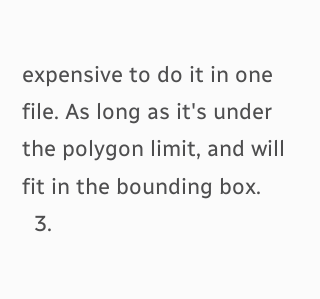expensive to do it in one file. As long as it's under the polygon limit, and will fit in the bounding box.
  3.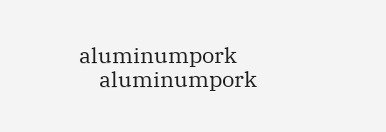aluminumpork
    aluminumpork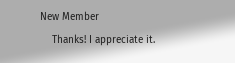New Member
    Thanks! I appreciate it.